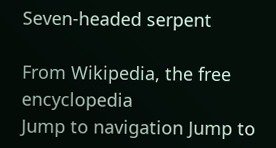Seven-headed serpent

From Wikipedia, the free encyclopedia
Jump to navigation Jump to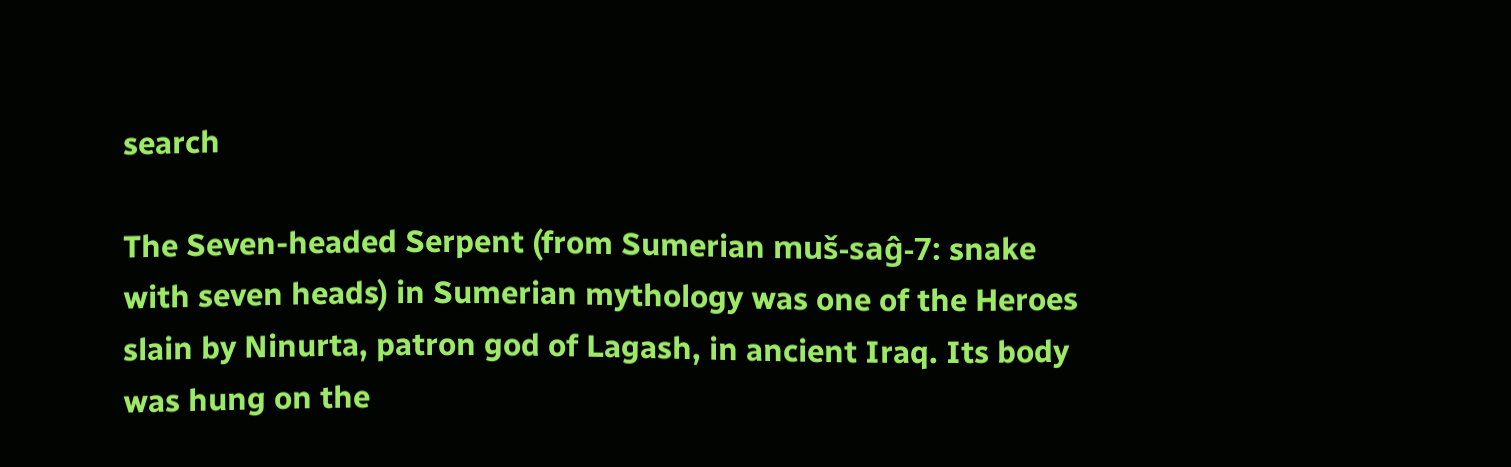search

The Seven-headed Serpent (from Sumerian muš-saĝ-7: snake with seven heads) in Sumerian mythology was one of the Heroes slain by Ninurta, patron god of Lagash, in ancient Iraq. Its body was hung on the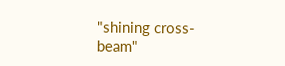"shining cross-beam"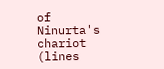of Ninurta's chariot (lines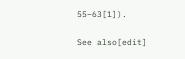55–63[1]).

See also[edit]